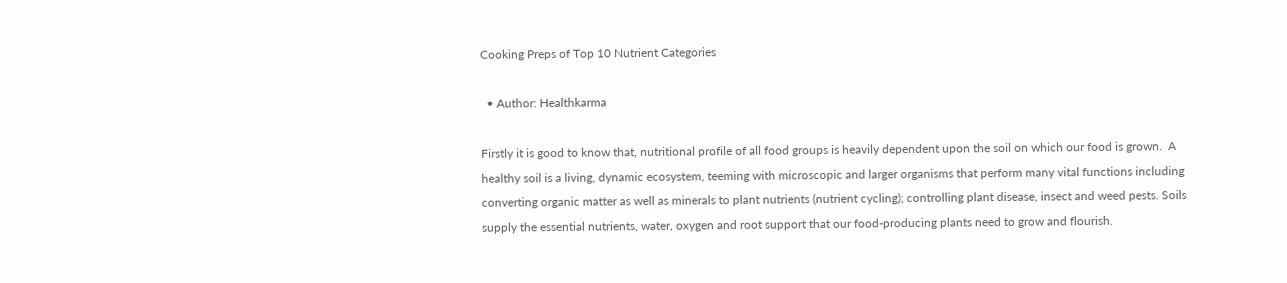Cooking Preps of Top 10 Nutrient Categories

  • Author: Healthkarma

Firstly it is good to know that, nutritional profile of all food groups is heavily dependent upon the soil on which our food is grown.  A healthy soil is a living, dynamic ecosystem, teeming with microscopic and larger organisms that perform many vital functions including converting organic matter as well as minerals to plant nutrients (nutrient cycling); controlling plant disease, insect and weed pests. Soils supply the essential nutrients, water, oxygen and root support that our food-producing plants need to grow and flourish.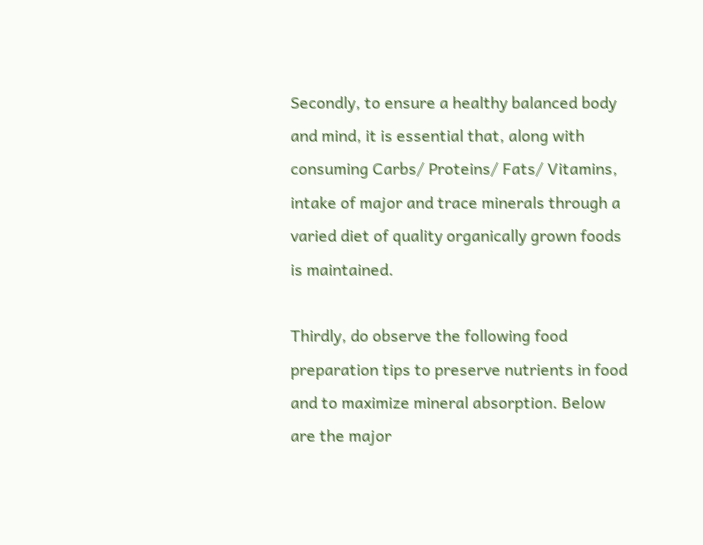Secondly, to ensure a healthy balanced body and mind, it is essential that, along with consuming Carbs/ Proteins/ Fats/ Vitamins, intake of major and trace minerals through a varied diet of quality organically grown foods is maintained.

Thirdly, do observe the following food preparation tips to preserve nutrients in food and to maximize mineral absorption. Below are the major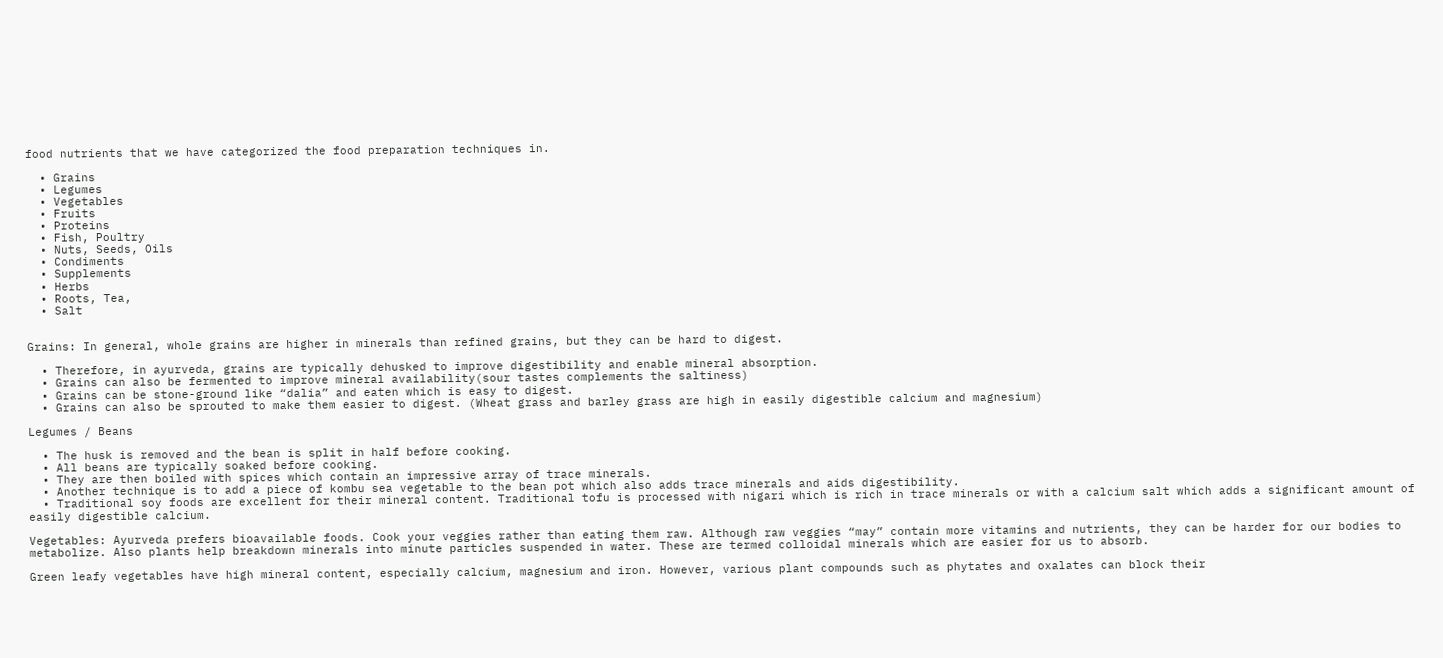food nutrients that we have categorized the food preparation techniques in.

  • Grains
  • Legumes
  • Vegetables
  • Fruits
  • Proteins
  • Fish, Poultry
  • Nuts, Seeds, Oils
  • Condiments
  • Supplements
  • Herbs
  • Roots, Tea,
  • Salt


Grains: In general, whole grains are higher in minerals than refined grains, but they can be hard to digest.

  • Therefore, in ayurveda, grains are typically dehusked to improve digestibility and enable mineral absorption.
  • Grains can also be fermented to improve mineral availability(sour tastes complements the saltiness)
  • Grains can be stone-ground like “dalia” and eaten which is easy to digest.
  • Grains can also be sprouted to make them easier to digest. (Wheat grass and barley grass are high in easily digestible calcium and magnesium)

Legumes / Beans

  • The husk is removed and the bean is split in half before cooking.
  • All beans are typically soaked before cooking.
  • They are then boiled with spices which contain an impressive array of trace minerals.
  • Another technique is to add a piece of kombu sea vegetable to the bean pot which also adds trace minerals and aids digestibility.
  • Traditional soy foods are excellent for their mineral content. Traditional tofu is processed with nigari which is rich in trace minerals or with a calcium salt which adds a significant amount of easily digestible calcium.

Vegetables: Ayurveda prefers bioavailable foods. Cook your veggies rather than eating them raw. Although raw veggies “may” contain more vitamins and nutrients, they can be harder for our bodies to metabolize. Also plants help breakdown minerals into minute particles suspended in water. These are termed colloidal minerals which are easier for us to absorb.

Green leafy vegetables have high mineral content, especially calcium, magnesium and iron. However, various plant compounds such as phytates and oxalates can block their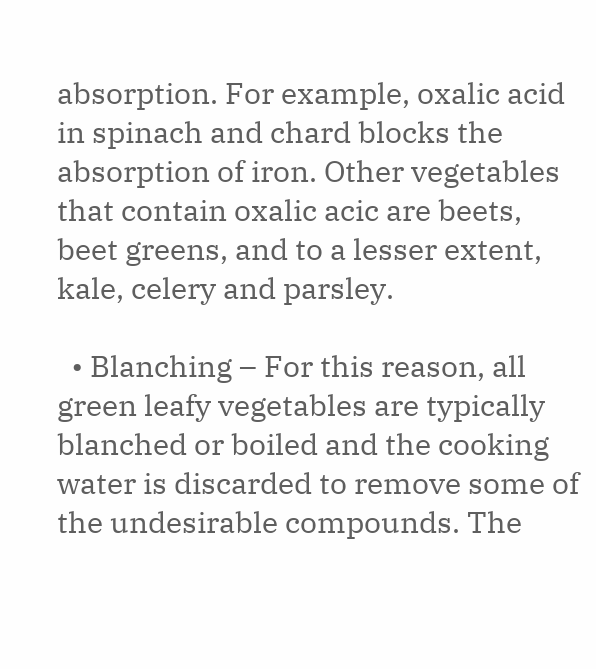absorption. For example, oxalic acid in spinach and chard blocks the absorption of iron. Other vegetables that contain oxalic acic are beets, beet greens, and to a lesser extent, kale, celery and parsley.

  • Blanching – For this reason, all green leafy vegetables are typically blanched or boiled and the cooking water is discarded to remove some of the undesirable compounds. The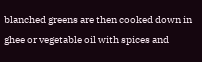blanched greens are then cooked down in ghee or vegetable oil with spices and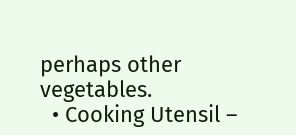perhaps other vegetables.
  • Cooking Utensil –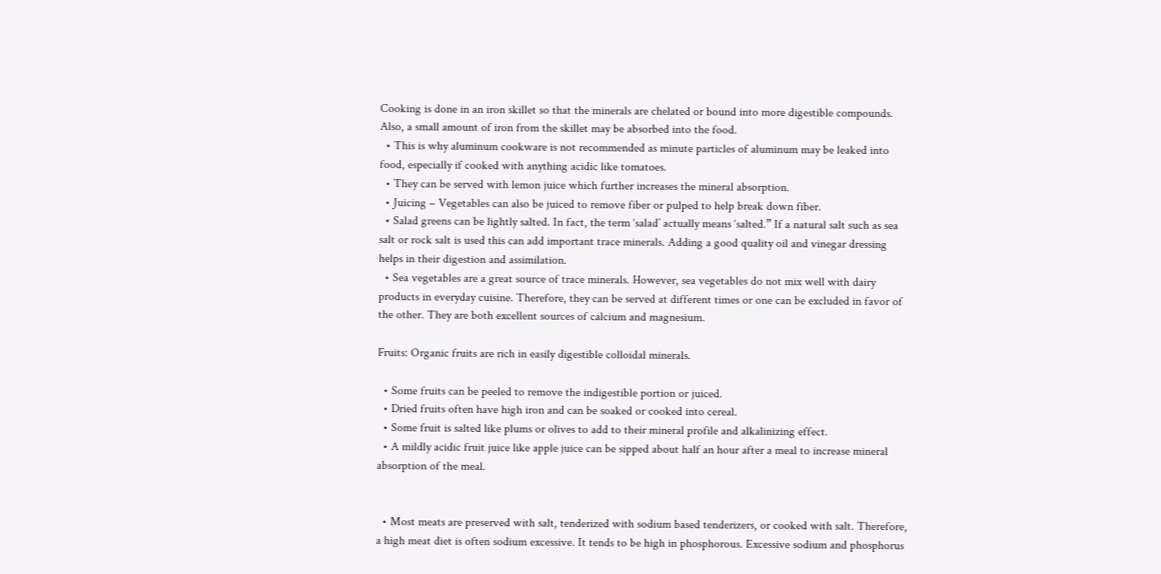Cooking is done in an iron skillet so that the minerals are chelated or bound into more digestible compounds. Also, a small amount of iron from the skillet may be absorbed into the food.
  • This is why aluminum cookware is not recommended as minute particles of aluminum may be leaked into food, especially if cooked with anything acidic like tomatoes.
  • They can be served with lemon juice which further increases the mineral absorption.
  • Juicing – Vegetables can also be juiced to remove fiber or pulped to help break down fiber.
  • Salad greens can be lightly salted. In fact, the term ‘salad’ actually means ‘salted.” If a natural salt such as sea salt or rock salt is used this can add important trace minerals. Adding a good quality oil and vinegar dressing helps in their digestion and assimilation.
  • Sea vegetables are a great source of trace minerals. However, sea vegetables do not mix well with dairy products in everyday cuisine. Therefore, they can be served at different times or one can be excluded in favor of the other. They are both excellent sources of calcium and magnesium.

Fruits: Organic fruits are rich in easily digestible colloidal minerals.

  • Some fruits can be peeled to remove the indigestible portion or juiced.
  • Dried fruits often have high iron and can be soaked or cooked into cereal.
  • Some fruit is salted like plums or olives to add to their mineral profile and alkalinizing effect.
  • A mildly acidic fruit juice like apple juice can be sipped about half an hour after a meal to increase mineral absorption of the meal.


  • Most meats are preserved with salt, tenderized with sodium based tenderizers, or cooked with salt. Therefore, a high meat diet is often sodium excessive. It tends to be high in phosphorous. Excessive sodium and phosphorus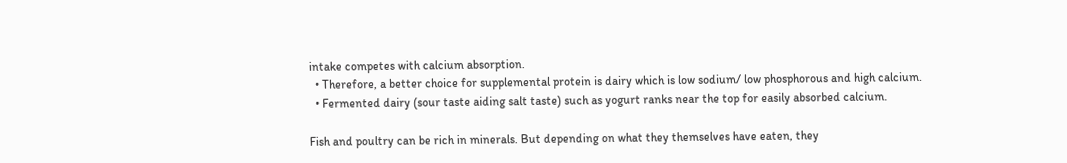intake competes with calcium absorption.
  • Therefore, a better choice for supplemental protein is dairy which is low sodium/ low phosphorous and high calcium.
  • Fermented dairy (sour taste aiding salt taste) such as yogurt ranks near the top for easily absorbed calcium.

Fish and poultry can be rich in minerals. But depending on what they themselves have eaten, they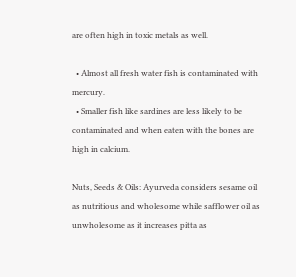are often high in toxic metals as well.

  • Almost all fresh water fish is contaminated with mercury.
  • Smaller fish like sardines are less likely to be contaminated and when eaten with the bones are high in calcium.

Nuts, Seeds & Oils: Ayurveda considers sesame oil as nutritious and wholesome while safflower oil as unwholesome as it increases pitta as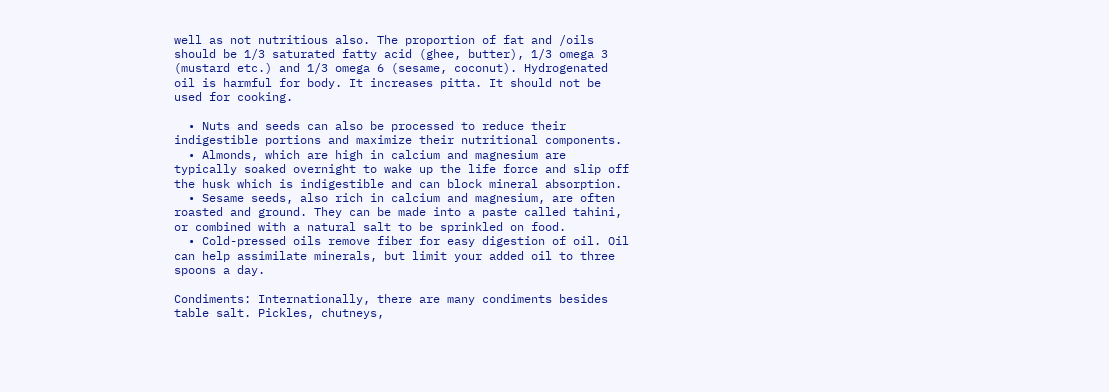well as not nutritious also. The proportion of fat and /oils should be 1/3 saturated fatty acid (ghee, butter), 1/3 omega 3 (mustard etc.) and 1/3 omega 6 (sesame, coconut). Hydrogenated oil is harmful for body. It increases pitta. It should not be used for cooking.

  • Nuts and seeds can also be processed to reduce their indigestible portions and maximize their nutritional components.
  • Almonds, which are high in calcium and magnesium are typically soaked overnight to wake up the life force and slip off the husk which is indigestible and can block mineral absorption.
  • Sesame seeds, also rich in calcium and magnesium, are often roasted and ground. They can be made into a paste called tahini, or combined with a natural salt to be sprinkled on food.
  • Cold-pressed oils remove fiber for easy digestion of oil. Oil can help assimilate minerals, but limit your added oil to three spoons a day.

Condiments: Internationally, there are many condiments besides table salt. Pickles, chutneys,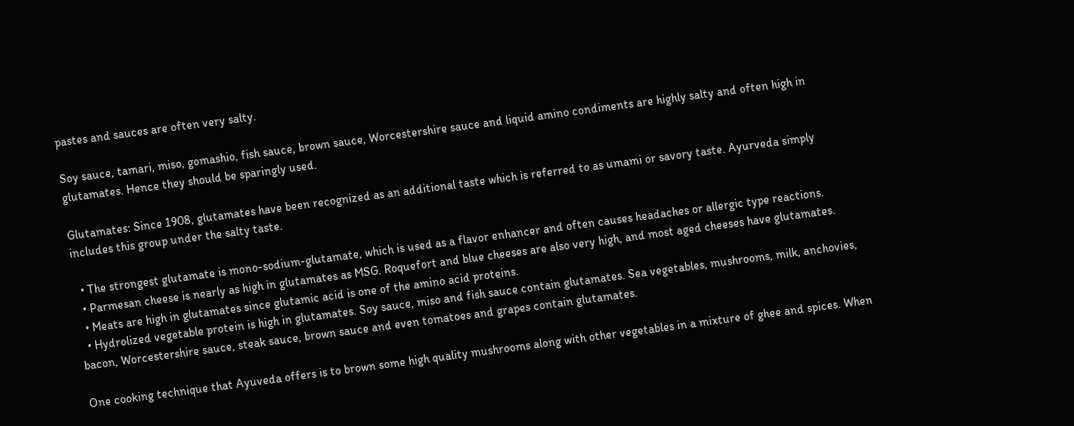pastes and sauces are often very salty.

Soy sauce, tamari, miso, gomashio, fish sauce, brown sauce, Worcestershire sauce and liquid amino condiments are highly salty and often high in glutamates. Hence they should be sparingly used.

Glutamates: Since 1908, glutamates have been recognized as an additional taste which is referred to as umami or savory taste. Ayurveda simply includes this group under the salty taste.

  • The strongest glutamate is mono-sodium-glutamate, which is used as a flavor enhancer and often causes headaches or allergic type reactions.
  • Parmesan cheese is nearly as high in glutamates as MSG. Roquefort and blue cheeses are also very high, and most aged cheeses have glutamates.
  • Meats are high in glutamates since glutamic acid is one of the amino acid proteins.
  • Hydrolized vegetable protein is high in glutamates. Soy sauce, miso and fish sauce contain glutamates. Sea vegetables, mushrooms, milk, anchovies, bacon, Worcestershire sauce, steak sauce, brown sauce and even tomatoes and grapes contain glutamates.

One cooking technique that Ayuveda offers is to brown some high quality mushrooms along with other vegetables in a mixture of ghee and spices. When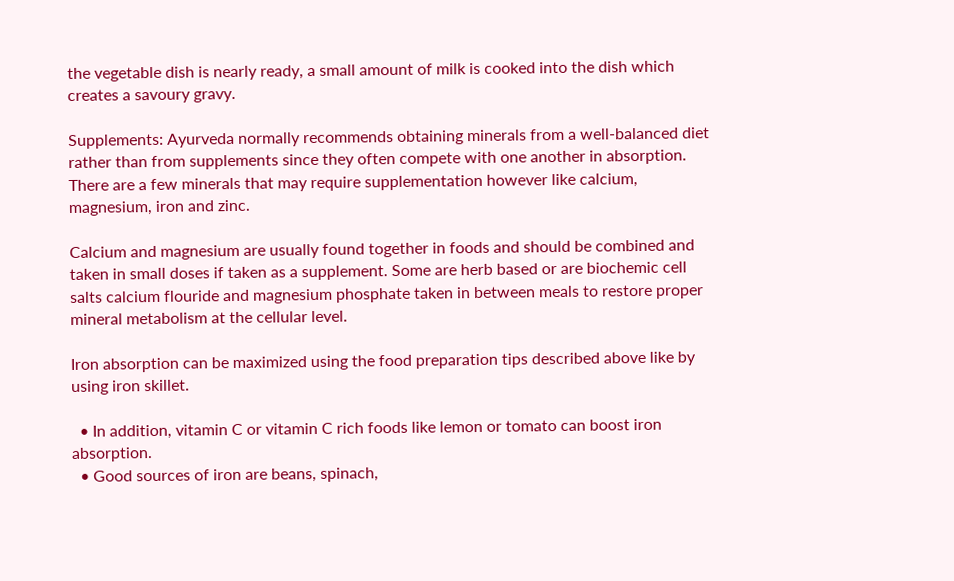the vegetable dish is nearly ready, a small amount of milk is cooked into the dish which creates a savoury gravy.

Supplements: Ayurveda normally recommends obtaining minerals from a well-balanced diet rather than from supplements since they often compete with one another in absorption. There are a few minerals that may require supplementation however like calcium, magnesium, iron and zinc.

Calcium and magnesium are usually found together in foods and should be combined and taken in small doses if taken as a supplement. Some are herb based or are biochemic cell salts calcium flouride and magnesium phosphate taken in between meals to restore proper mineral metabolism at the cellular level.

Iron absorption can be maximized using the food preparation tips described above like by using iron skillet.

  • In addition, vitamin C or vitamin C rich foods like lemon or tomato can boost iron absorption.
  • Good sources of iron are beans, spinach,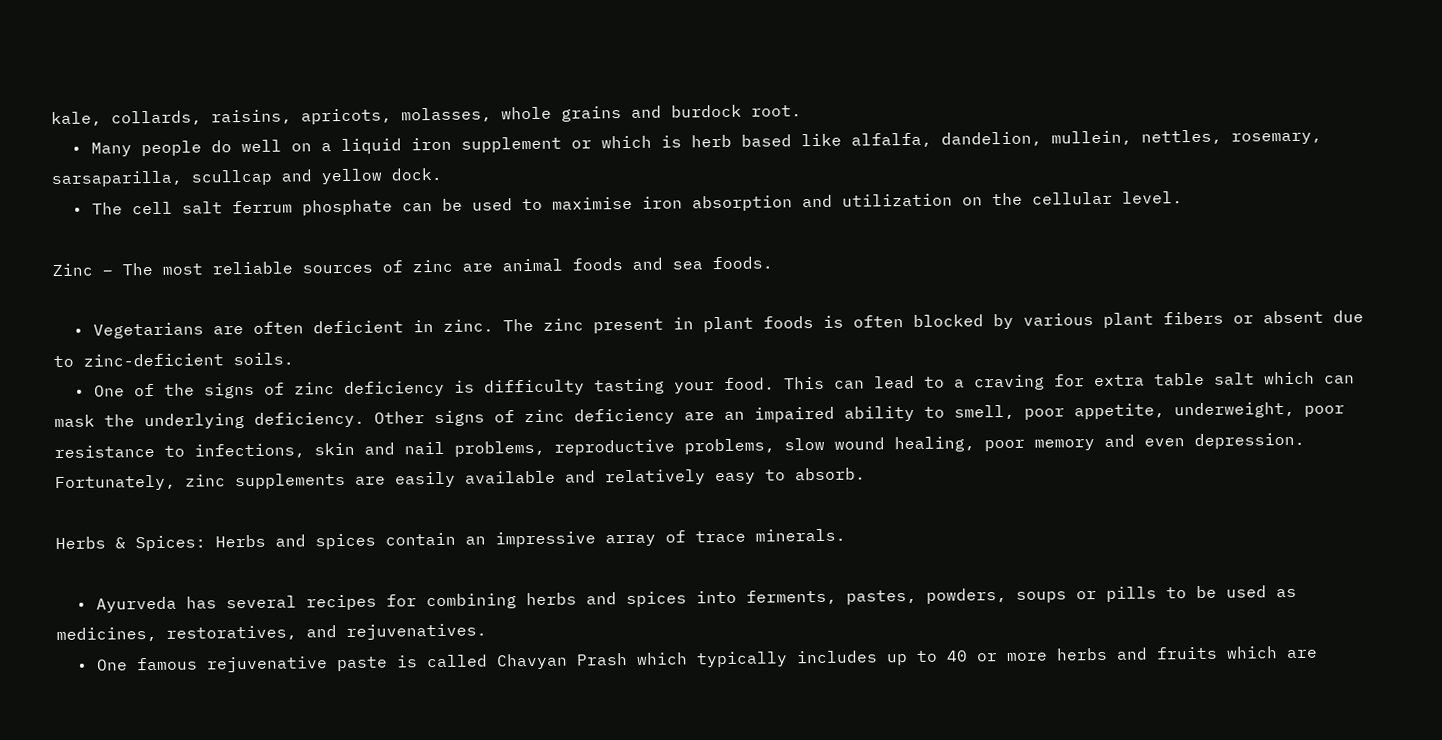kale, collards, raisins, apricots, molasses, whole grains and burdock root.
  • Many people do well on a liquid iron supplement or which is herb based like alfalfa, dandelion, mullein, nettles, rosemary, sarsaparilla, scullcap and yellow dock.
  • The cell salt ferrum phosphate can be used to maximise iron absorption and utilization on the cellular level.

Zinc – The most reliable sources of zinc are animal foods and sea foods.

  • Vegetarians are often deficient in zinc. The zinc present in plant foods is often blocked by various plant fibers or absent due to zinc-deficient soils.
  • One of the signs of zinc deficiency is difficulty tasting your food. This can lead to a craving for extra table salt which can mask the underlying deficiency. Other signs of zinc deficiency are an impaired ability to smell, poor appetite, underweight, poor resistance to infections, skin and nail problems, reproductive problems, slow wound healing, poor memory and even depression. Fortunately, zinc supplements are easily available and relatively easy to absorb.

Herbs & Spices: Herbs and spices contain an impressive array of trace minerals.

  • Ayurveda has several recipes for combining herbs and spices into ferments, pastes, powders, soups or pills to be used as medicines, restoratives, and rejuvenatives.
  • One famous rejuvenative paste is called Chavyan Prash which typically includes up to 40 or more herbs and fruits which are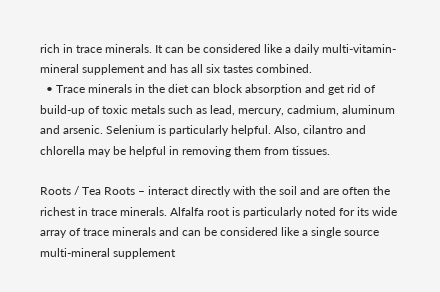rich in trace minerals. It can be considered like a daily multi-vitamin-mineral supplement and has all six tastes combined.
  • Trace minerals in the diet can block absorption and get rid of build-up of toxic metals such as lead, mercury, cadmium, aluminum and arsenic. Selenium is particularly helpful. Also, cilantro and chlorella may be helpful in removing them from tissues.

Roots / Tea Roots – interact directly with the soil and are often the richest in trace minerals. Alfalfa root is particularly noted for its wide array of trace minerals and can be considered like a single source multi-mineral supplement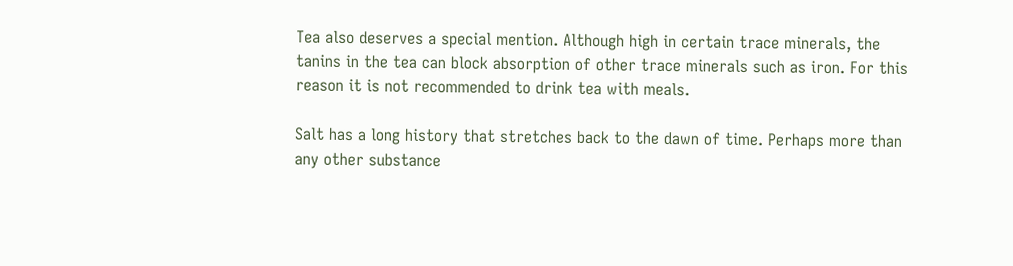Tea also deserves a special mention. Although high in certain trace minerals, the tanins in the tea can block absorption of other trace minerals such as iron. For this reason it is not recommended to drink tea with meals.

Salt has a long history that stretches back to the dawn of time. Perhaps more than any other substance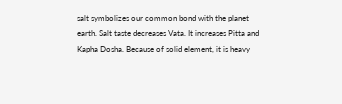salt symbolizes our common bond with the planet earth. Salt taste decreases Vata. It increases Pitta and Kapha Dosha. Because of solid element, it is heavy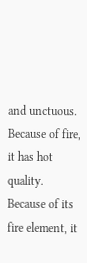and unctuous. Because of fire, it has hot quality. Because of its fire element, it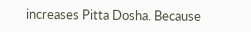increases Pitta Dosha. Because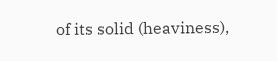of its solid (heaviness),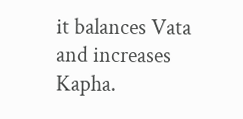it balances Vata and increases Kapha.